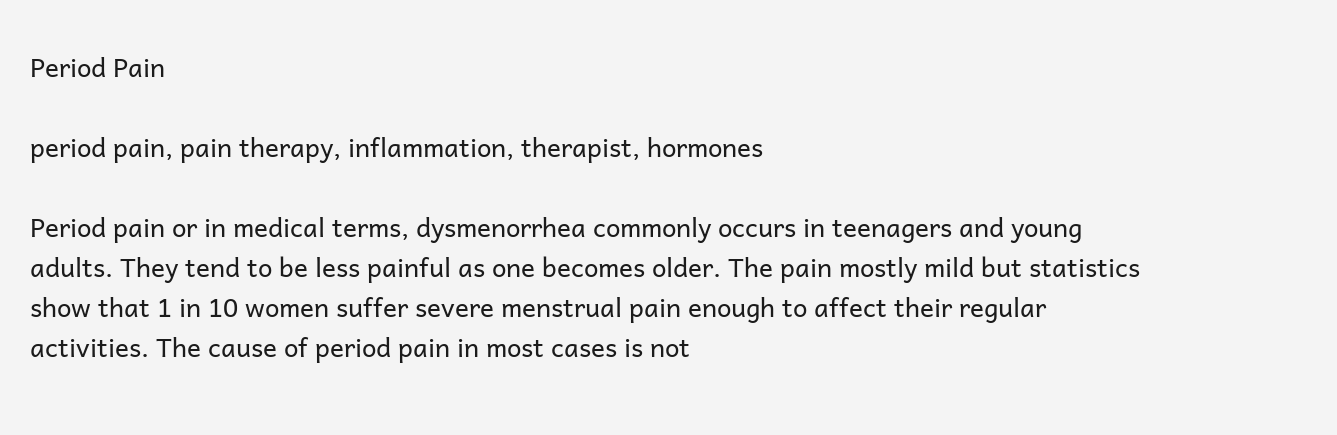Period Pain

period pain, pain therapy, inflammation, therapist, hormones

Period pain or in medical terms, dysmenorrhea commonly occurs in teenagers and young adults. They tend to be less painful as one becomes older. The pain mostly mild but statistics show that 1 in 10 women suffer severe menstrual pain enough to affect their regular activities. The cause of period pain in most cases is not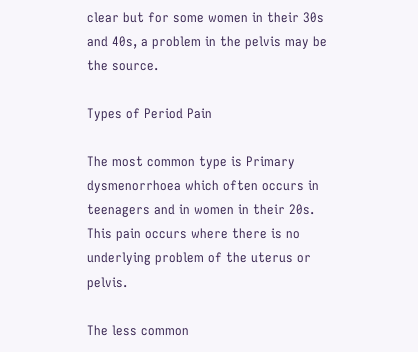clear but for some women in their 30s and 40s, a problem in the pelvis may be the source.

Types of Period Pain

The most common type is Primary dysmenorrhoea which often occurs in teenagers and in women in their 20s. This pain occurs where there is no underlying problem of the uterus or pelvis.

The less common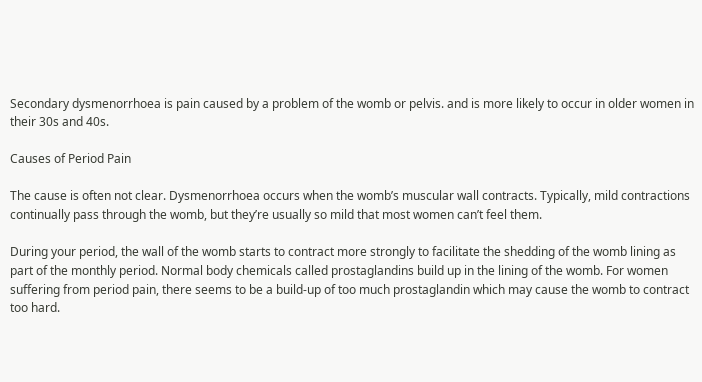Secondary dysmenorrhoea is pain caused by a problem of the womb or pelvis. and is more likely to occur in older women in their 30s and 40s.

Causes of Period Pain

The cause is often not clear. Dysmenorrhoea occurs when the womb’s muscular wall contracts. Typically, mild contractions continually pass through the womb, but they’re usually so mild that most women can’t feel them.

During your period, the wall of the womb starts to contract more strongly to facilitate the shedding of the womb lining as part of the monthly period. Normal body chemicals called prostaglandins build up in the lining of the womb. For women suffering from period pain, there seems to be a build-up of too much prostaglandin which may cause the womb to contract too hard.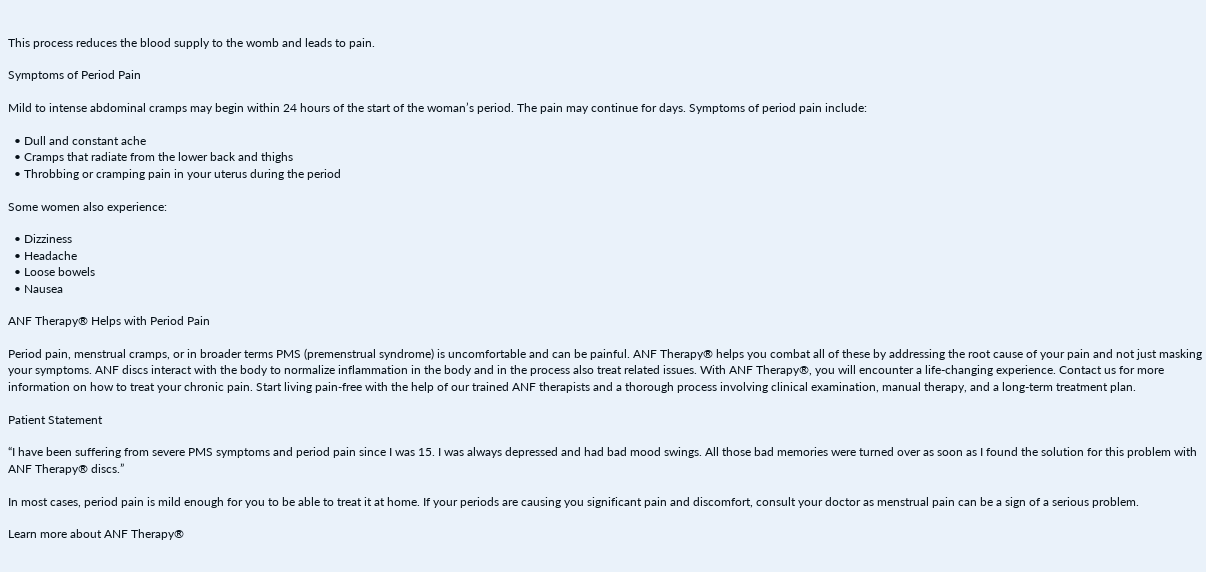This process reduces the blood supply to the womb and leads to pain.

Symptoms of Period Pain

Mild to intense abdominal cramps may begin within 24 hours of the start of the woman’s period. The pain may continue for days. Symptoms of period pain include:

  • Dull and constant ache
  • Cramps that radiate from the lower back and thighs
  • Throbbing or cramping pain in your uterus during the period

Some women also experience:

  • Dizziness
  • Headache
  • Loose bowels
  • Nausea

ANF Therapy® Helps with Period Pain

Period pain, menstrual cramps, or in broader terms PMS (premenstrual syndrome) is uncomfortable and can be painful. ANF Therapy® helps you combat all of these by addressing the root cause of your pain and not just masking your symptoms. ANF discs interact with the body to normalize inflammation in the body and in the process also treat related issues. With ANF Therapy®, you will encounter a life-changing experience. Contact us for more information on how to treat your chronic pain. Start living pain-free with the help of our trained ANF therapists and a thorough process involving clinical examination, manual therapy, and a long-term treatment plan.

Patient Statement

“I have been suffering from severe PMS symptoms and period pain since I was 15. I was always depressed and had bad mood swings. All those bad memories were turned over as soon as I found the solution for this problem with ANF Therapy® discs.”

In most cases, period pain is mild enough for you to be able to treat it at home. If your periods are causing you significant pain and discomfort, consult your doctor as menstrual pain can be a sign of a serious problem.

Learn more about ANF Therapy®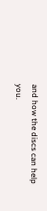and how the discs can help you.